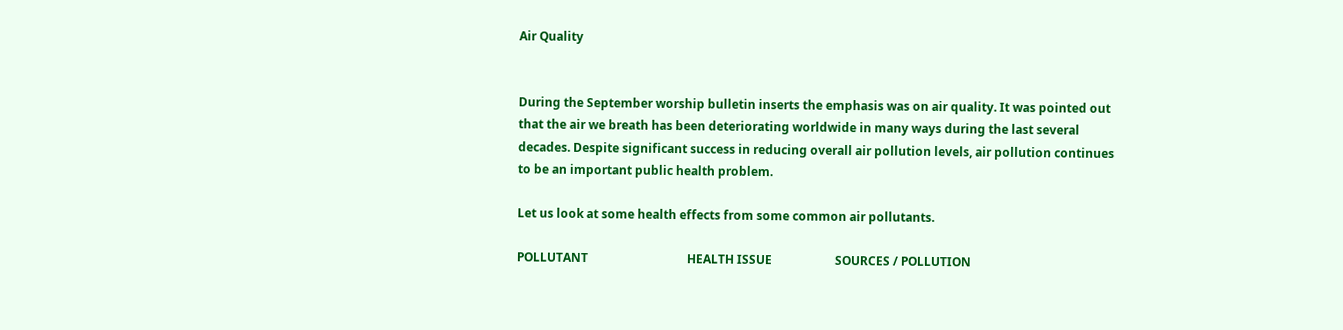Air Quality


During the September worship bulletin inserts the emphasis was on air quality. It was pointed out that the air we breath has been deteriorating worldwide in many ways during the last several decades. Despite significant success in reducing overall air pollution levels, air pollution continues to be an important public health problem.

Let us look at some health effects from some common air pollutants.

POLLUTANT                                 HEALTH ISSUE                     SOURCES / POLLUTION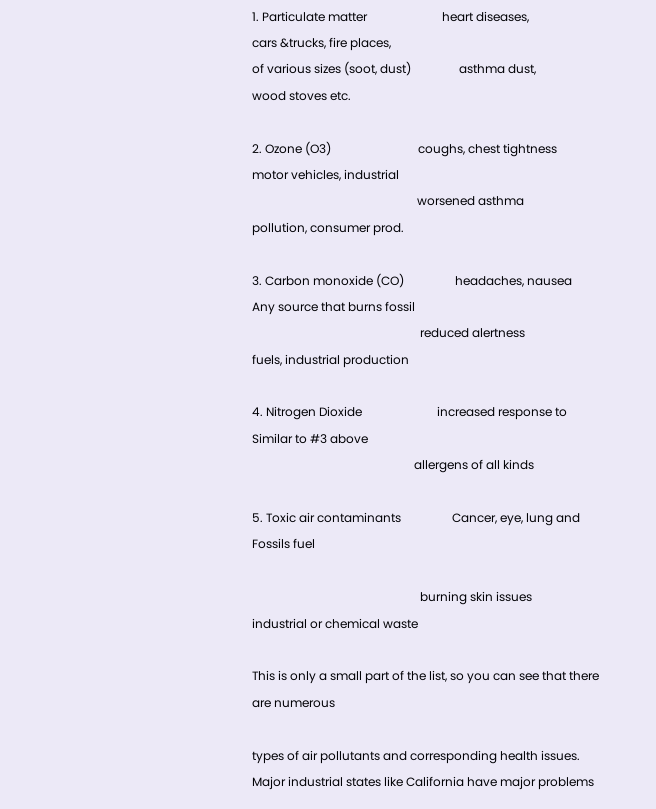1. Particulate matter                         heart diseases,                             cars &trucks, fire places,
of various sizes (soot, dust)                asthma dust,                                 wood stoves etc.

2. Ozone (O3)                             coughs, chest tightness                 motor vehicles, industrial
                                                       worsened asthma                     pollution, consumer prod.

3. Carbon monoxide (CO)                 headaches, nausea                 Any source that burns fossil
                                                        reduced alertness                     fuels, industrial production

4. Nitrogen Dioxide                         increased response to                     Similar to #3 above
                                                      allergens of all kinds

5. Toxic air contaminants                 Cancer, eye, lung and                            Fossils fuel

                                                        burning skin issues                     industrial or chemical waste

This is only a small part of the list, so you can see that there are numerous

types of air pollutants and corresponding health issues. Major industrial states like California have major problems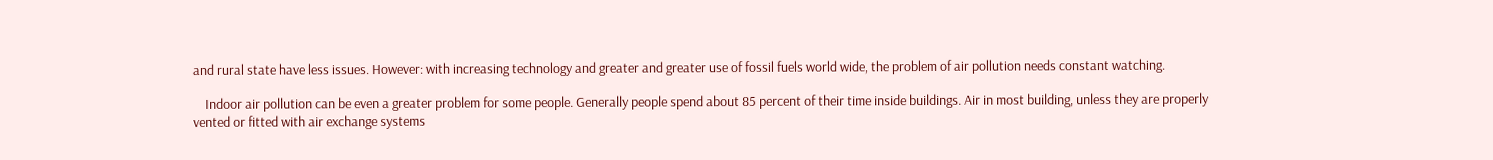and rural state have less issues. However: with increasing technology and greater and greater use of fossil fuels world wide, the problem of air pollution needs constant watching.

    Indoor air pollution can be even a greater problem for some people. Generally people spend about 85 percent of their time inside buildings. Air in most building, unless they are properly vented or fitted with air exchange systems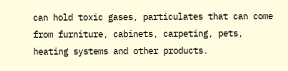can hold toxic gases, particulates that can come from furniture, cabinets, carpeting, pets, heating systems and other products.